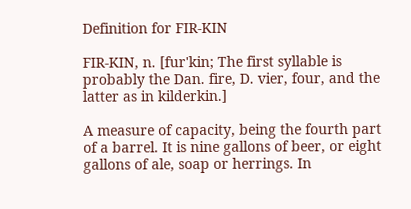Definition for FIR-KIN

FIR-KIN, n. [fur'kin; The first syllable is probably the Dan. fire, D. vier, four, and the latter as in kilderkin.]

A measure of capacity, being the fourth part of a barrel. It is nine gallons of beer, or eight gallons of ale, soap or herrings. In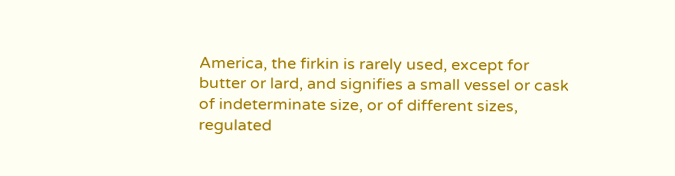America, the firkin is rarely used, except for butter or lard, and signifies a small vessel or cask of indeterminate size, or of different sizes, regulated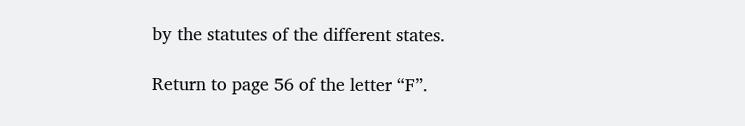by the statutes of the different states.

Return to page 56 of the letter “F”.